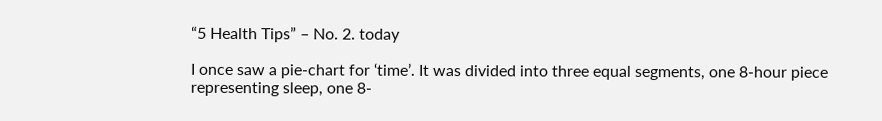“5 Health Tips” – No. 2. today

I once saw a pie-chart for ‘time’. It was divided into three equal segments, one 8-hour piece representing sleep, one 8-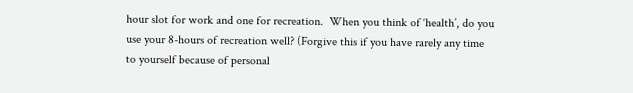hour slot for work and one for recreation.  When you think of ‘health’, do you use your 8-hours of recreation well? (Forgive this if you have rarely any time to yourself because of personal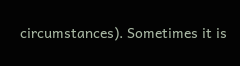circumstances). Sometimes it is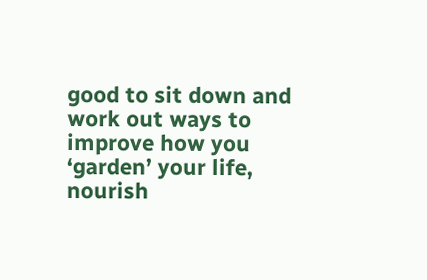good to sit down and work out ways to improve how you ‘garden’ your life, nourish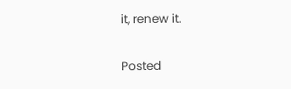it, renew it.

Posted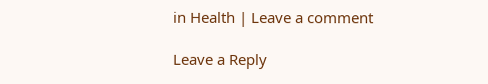in Health | Leave a comment

Leave a Reply